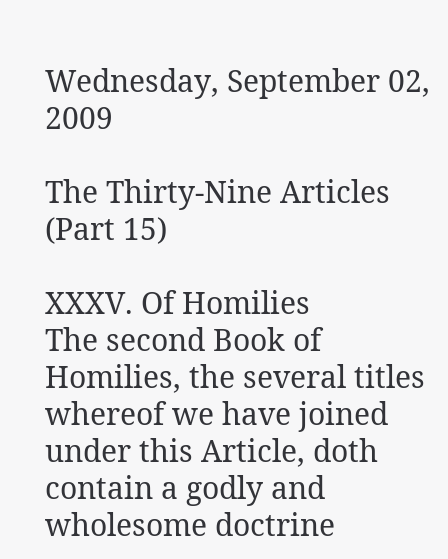Wednesday, September 02, 2009

The Thirty-Nine Articles (Part 15)

XXXV. Of Homilies
The second Book of Homilies, the several titles whereof we have joined under this Article, doth contain a godly and wholesome doctrine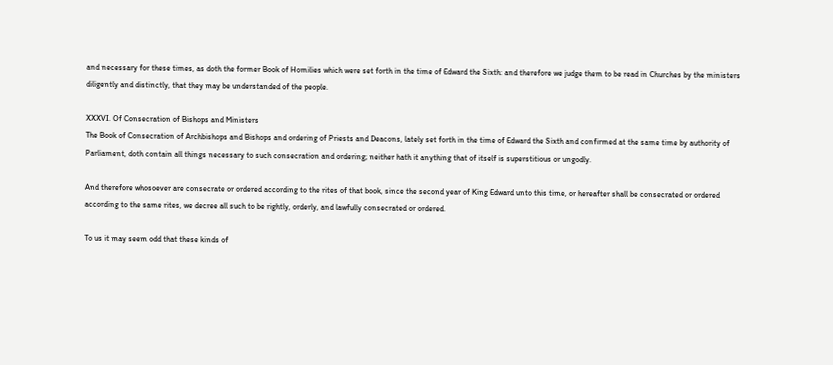and necessary for these times, as doth the former Book of Homilies which were set forth in the time of Edward the Sixth: and therefore we judge them to be read in Churches by the ministers diligently and distinctly, that they may be understanded of the people.

XXXVI. Of Consecration of Bishops and Ministers
The Book of Consecration of Archbishops and Bishops and ordering of Priests and Deacons, lately set forth in the time of Edward the Sixth and confirmed at the same time by authority of Parliament, doth contain all things necessary to such consecration and ordering; neither hath it anything that of itself is superstitious or ungodly.

And therefore whosoever are consecrate or ordered according to the rites of that book, since the second year of King Edward unto this time, or hereafter shall be consecrated or ordered according to the same rites, we decree all such to be rightly, orderly, and lawfully consecrated or ordered.

To us it may seem odd that these kinds of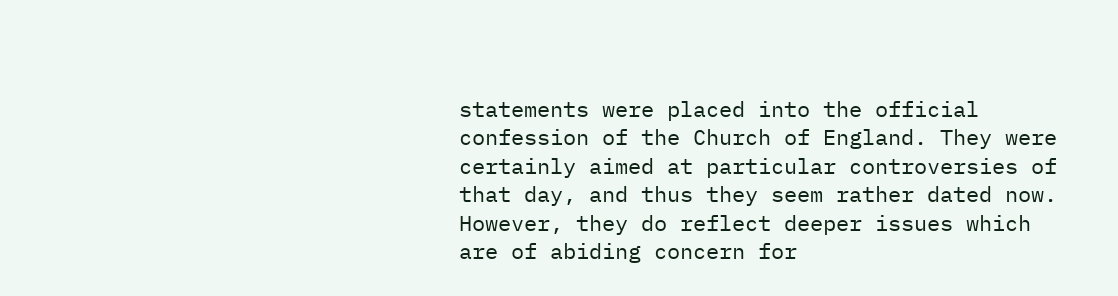statements were placed into the official confession of the Church of England. They were certainly aimed at particular controversies of that day, and thus they seem rather dated now. However, they do reflect deeper issues which are of abiding concern for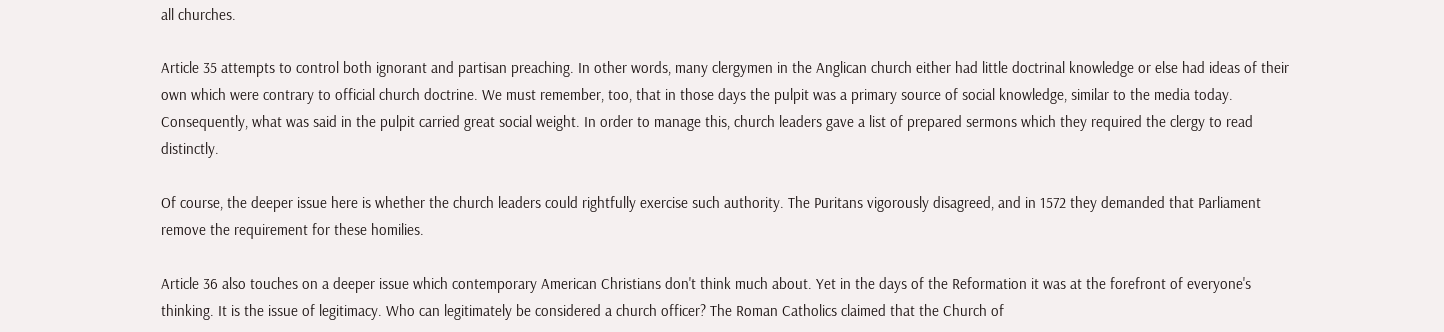all churches.

Article 35 attempts to control both ignorant and partisan preaching. In other words, many clergymen in the Anglican church either had little doctrinal knowledge or else had ideas of their own which were contrary to official church doctrine. We must remember, too, that in those days the pulpit was a primary source of social knowledge, similar to the media today. Consequently, what was said in the pulpit carried great social weight. In order to manage this, church leaders gave a list of prepared sermons which they required the clergy to read distinctly.

Of course, the deeper issue here is whether the church leaders could rightfully exercise such authority. The Puritans vigorously disagreed, and in 1572 they demanded that Parliament remove the requirement for these homilies.

Article 36 also touches on a deeper issue which contemporary American Christians don't think much about. Yet in the days of the Reformation it was at the forefront of everyone's thinking. It is the issue of legitimacy. Who can legitimately be considered a church officer? The Roman Catholics claimed that the Church of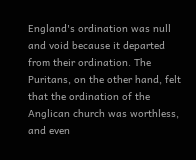England's ordination was null and void because it departed from their ordination. The Puritans, on the other hand, felt that the ordination of the Anglican church was worthless, and even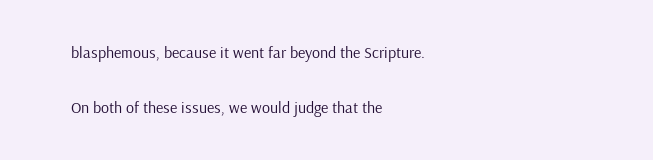blasphemous, because it went far beyond the Scripture.

On both of these issues, we would judge that the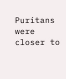Puritans were closer to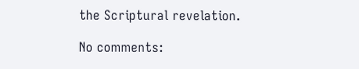the Scriptural revelation.

No comments: